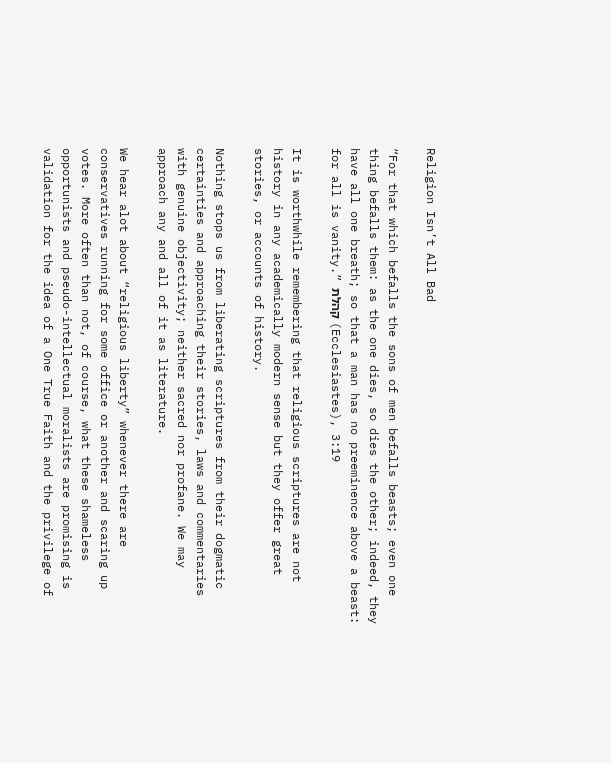Religion Isn’t All Bad

“For that which befalls the sons of men befalls beasts; even one thing befalls them: as the one dies, so dies the other; indeed, they have all one breath; so that a man has no preeminence above a beast: for all is vanity.” קהלת (Ecclesiastes), 3:19

It is worthwhile remembering that religious scriptures are not history in any academically modern sense but they offer great stories, or accounts of history.

Nothing stops us from liberating scriptures from their dogmatic certainties and approaching their stories, laws and commentaries with genuine objectivity; neither sacred nor profane. We may approach any and all of it as literature.

We hear alot about “religious liberty” whenever there are conservatives running for some office or another and scaring up votes. More often than not, of course, what these shameless opportunists and pseudo-intellectual moralists are promising is validation for the idea of a One True Faith and the privilege of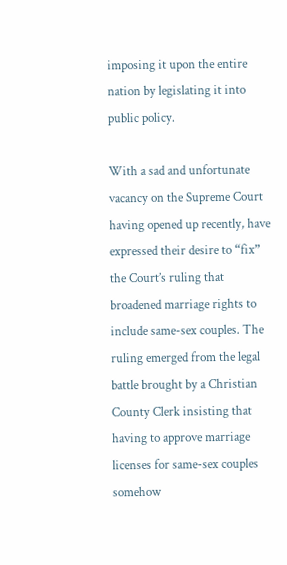imposing it upon the entire nation by legislating it into public policy.

With a sad and unfortunate vacancy on the Supreme Court having opened up recently, have expressed their desire to “fix” the Court’s ruling that broadened marriage rights to include same-sex couples. The ruling emerged from the legal battle brought by a Christian County Clerk insisting that having to approve marriage licenses for same-sex couples somehow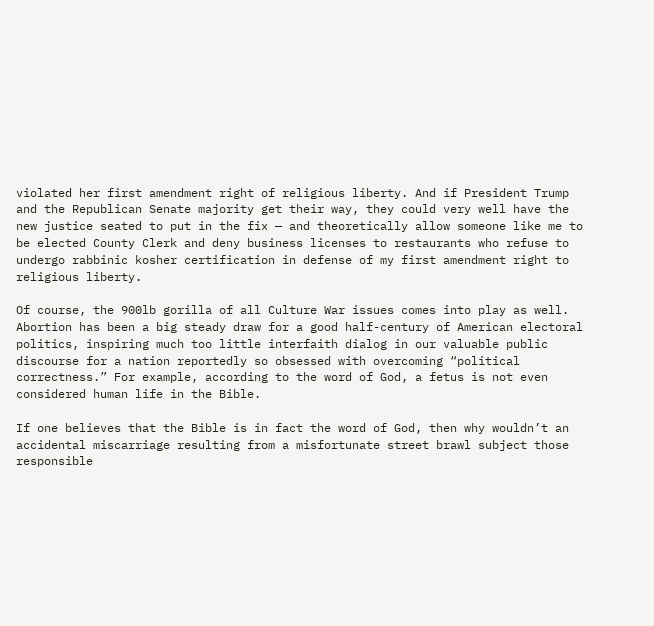violated her first amendment right of religious liberty. And if President Trump and the Republican Senate majority get their way, they could very well have the new justice seated to put in the fix — and theoretically allow someone like me to be elected County Clerk and deny business licenses to restaurants who refuse to undergo rabbinic kosher certification in defense of my first amendment right to religious liberty.

Of course, the 900lb gorilla of all Culture War issues comes into play as well. Abortion has been a big steady draw for a good half-century of American electoral politics, inspiring much too little interfaith dialog in our valuable public discourse for a nation reportedly so obsessed with overcoming “political correctness.” For example, according to the word of God, a fetus is not even considered human life in the Bible.

If one believes that the Bible is in fact the word of God, then why wouldn’t an accidental miscarriage resulting from a misfortunate street brawl subject those responsible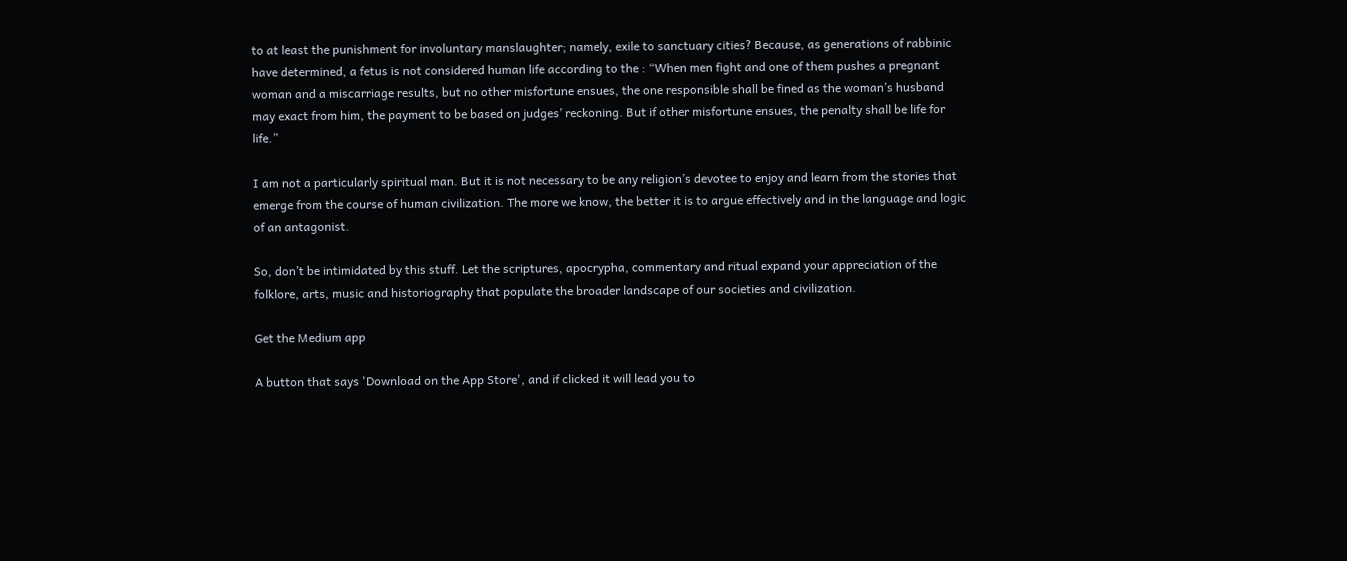to at least the punishment for involuntary manslaughter; namely, exile to sanctuary cities? Because, as generations of rabbinic have determined, a fetus is not considered human life according to the : “When men fight and one of them pushes a pregnant woman and a miscarriage results, but no other misfortune ensues, the one responsible shall be fined as the woman’s husband may exact from him, the payment to be based on judges’ reckoning. But if other misfortune ensues, the penalty shall be life for life.”

I am not a particularly spiritual man. But it is not necessary to be any religion’s devotee to enjoy and learn from the stories that emerge from the course of human civilization. The more we know, the better it is to argue effectively and in the language and logic of an antagonist.

So, don’t be intimidated by this stuff. Let the scriptures, apocrypha, commentary and ritual expand your appreciation of the folklore, arts, music and historiography that populate the broader landscape of our societies and civilization.

Get the Medium app

A button that says 'Download on the App Store', and if clicked it will lead you to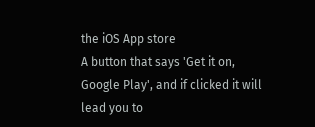the iOS App store
A button that says 'Get it on, Google Play', and if clicked it will lead you to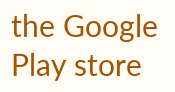the Google Play store